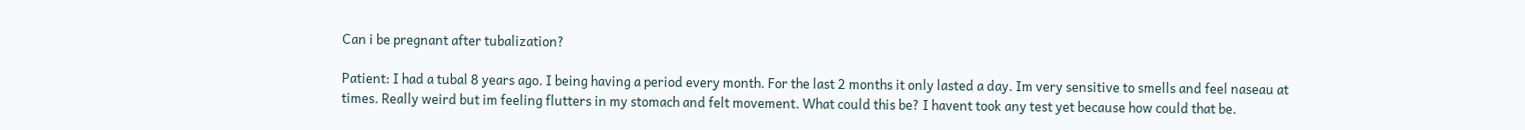Can i be pregnant after tubalization?

Patient: I had a tubal 8 years ago. I being having a period every month. For the last 2 months it only lasted a day. Im very sensitive to smells and feel naseau at times. Really weird but im feeling flutters in my stomach and felt movement. What could this be? I havent took any test yet because how could that be.